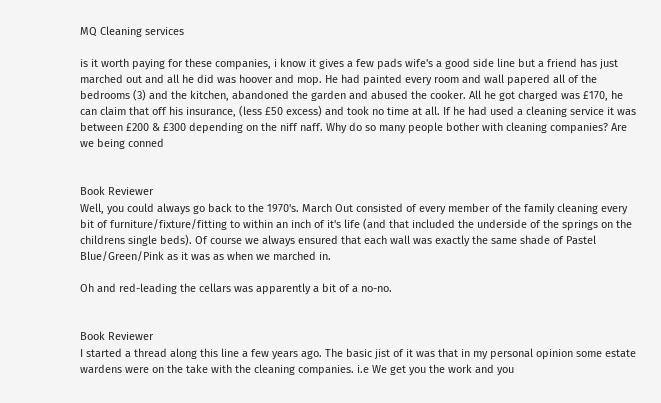MQ Cleaning services

is it worth paying for these companies, i know it gives a few pads wife's a good side line but a friend has just marched out and all he did was hoover and mop. He had painted every room and wall papered all of the bedrooms (3) and the kitchen, abandoned the garden and abused the cooker. All he got charged was £170, he can claim that off his insurance, (less £50 excess) and took no time at all. If he had used a cleaning service it was between £200 & £300 depending on the niff naff. Why do so many people bother with cleaning companies? Are we being conned


Book Reviewer
Well, you could always go back to the 1970's. March Out consisted of every member of the family cleaning every bit of furniture/fixture/fitting to within an inch of it's life (and that included the underside of the springs on the childrens single beds). Of course we always ensured that each wall was exactly the same shade of Pastel Blue/Green/Pink as it was as when we marched in.

Oh and red-leading the cellars was apparently a bit of a no-no.


Book Reviewer
I started a thread along this line a few years ago. The basic jist of it was that in my personal opinion some estate wardens were on the take with the cleaning companies. i.e We get you the work and you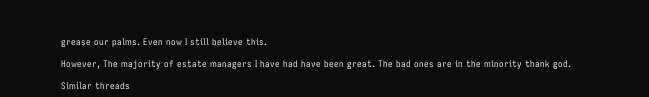grease our palms. Even now I still believe this.

However, The majority of estate managers I have had have been great. The bad ones are in the minority thank god.

Similar threads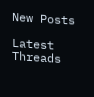New Posts

Latest Threads